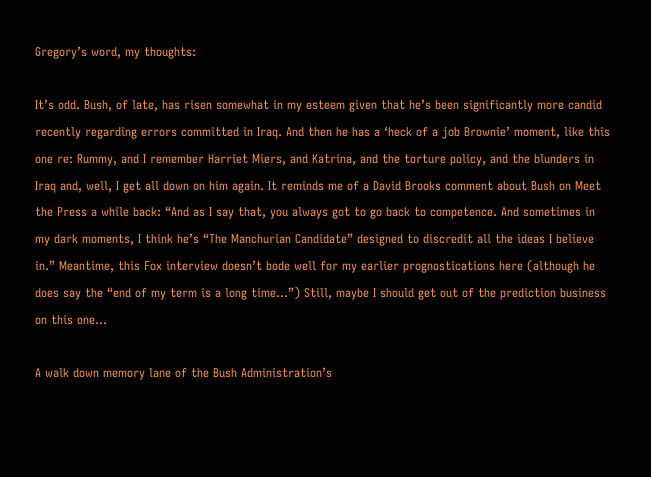Gregory’s word, my thoughts:

It’s odd. Bush, of late, has risen somewhat in my esteem given that he’s been significantly more candid recently regarding errors committed in Iraq. And then he has a ‘heck of a job Brownie’ moment, like this one re: Rummy, and I remember Harriet Miers, and Katrina, and the torture policy, and the blunders in Iraq and, well, I get all down on him again. It reminds me of a David Brooks comment about Bush on Meet the Press a while back: “And as I say that, you always got to go back to competence. And sometimes in my dark moments, I think he’s “The Manchurian Candidate” designed to discredit all the ideas I believe in.” Meantime, this Fox interview doesn’t bode well for my earlier prognostications here (although he does say the “end of my term is a long time…”) Still, maybe I should get out of the prediction business on this one…

A walk down memory lane of the Bush Administration’s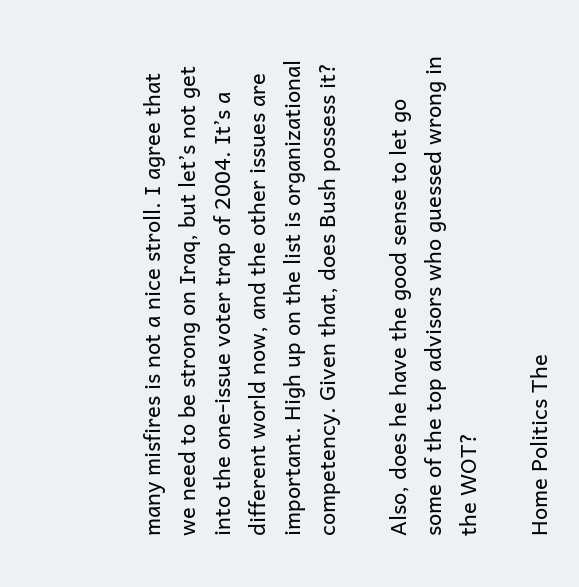many misfires is not a nice stroll. I agree that we need to be strong on Iraq, but let’s not get into the one-issue voter trap of 2004. It’s a different world now, and the other issues are important. High up on the list is organizational competency. Given that, does Bush possess it?

Also, does he have the good sense to let go some of the top advisors who guessed wrong in the WOT?

Home Politics The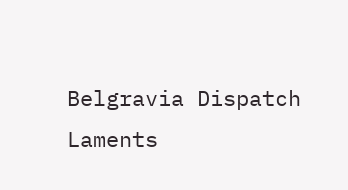Belgravia Dispatch Laments